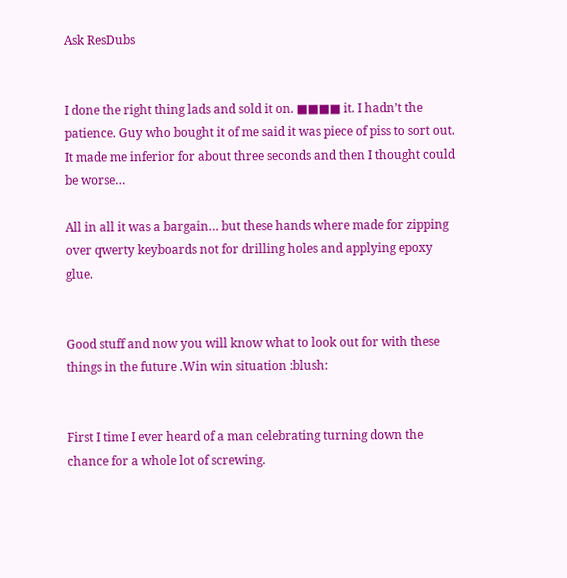Ask ResDubs


I done the right thing lads and sold it on. ■■■■ it. I hadn’t the patience. Guy who bought it of me said it was piece of piss to sort out. It made me inferior for about three seconds and then I thought could be worse…

All in all it was a bargain… but these hands where made for zipping over qwerty keyboards not for drilling holes and applying epoxy glue.


Good stuff and now you will know what to look out for with these things in the future .Win win situation :blush:


First I time I ever heard of a man celebrating turning down the chance for a whole lot of screwing.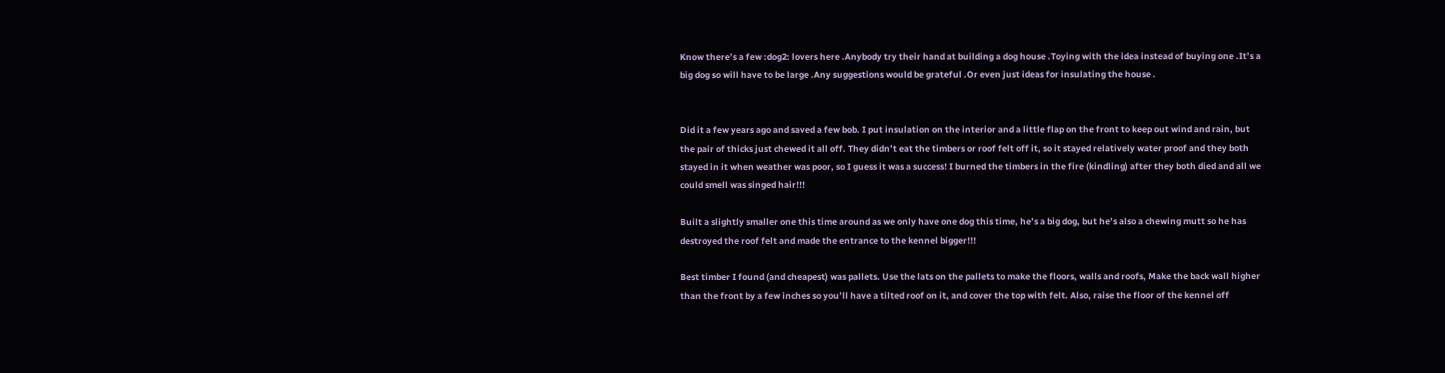Know there’s a few :dog2: lovers here .Anybody try their hand at building a dog house .Toying with the idea instead of buying one .It’s a big dog so will have to be large .Any suggestions would be grateful .Or even just ideas for insulating the house .


Did it a few years ago and saved a few bob. I put insulation on the interior and a little flap on the front to keep out wind and rain, but the pair of thicks just chewed it all off. They didn’t eat the timbers or roof felt off it, so it stayed relatively water proof and they both stayed in it when weather was poor, so I guess it was a success! I burned the timbers in the fire (kindling) after they both died and all we could smell was singed hair!!!

Built a slightly smaller one this time around as we only have one dog this time, he’s a big dog, but he’s also a chewing mutt so he has destroyed the roof felt and made the entrance to the kennel bigger!!!

Best timber I found (and cheapest) was pallets. Use the lats on the pallets to make the floors, walls and roofs, Make the back wall higher than the front by a few inches so you’ll have a tilted roof on it, and cover the top with felt. Also, raise the floor of the kennel off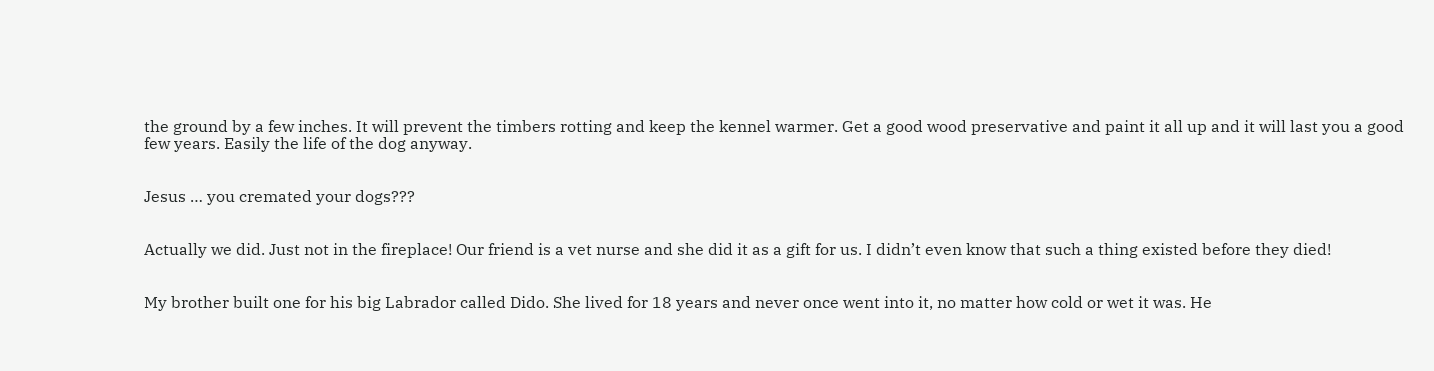the ground by a few inches. It will prevent the timbers rotting and keep the kennel warmer. Get a good wood preservative and paint it all up and it will last you a good few years. Easily the life of the dog anyway.


Jesus … you cremated your dogs???


Actually we did. Just not in the fireplace! Our friend is a vet nurse and she did it as a gift for us. I didn’t even know that such a thing existed before they died!


My brother built one for his big Labrador called Dido. She lived for 18 years and never once went into it, no matter how cold or wet it was. He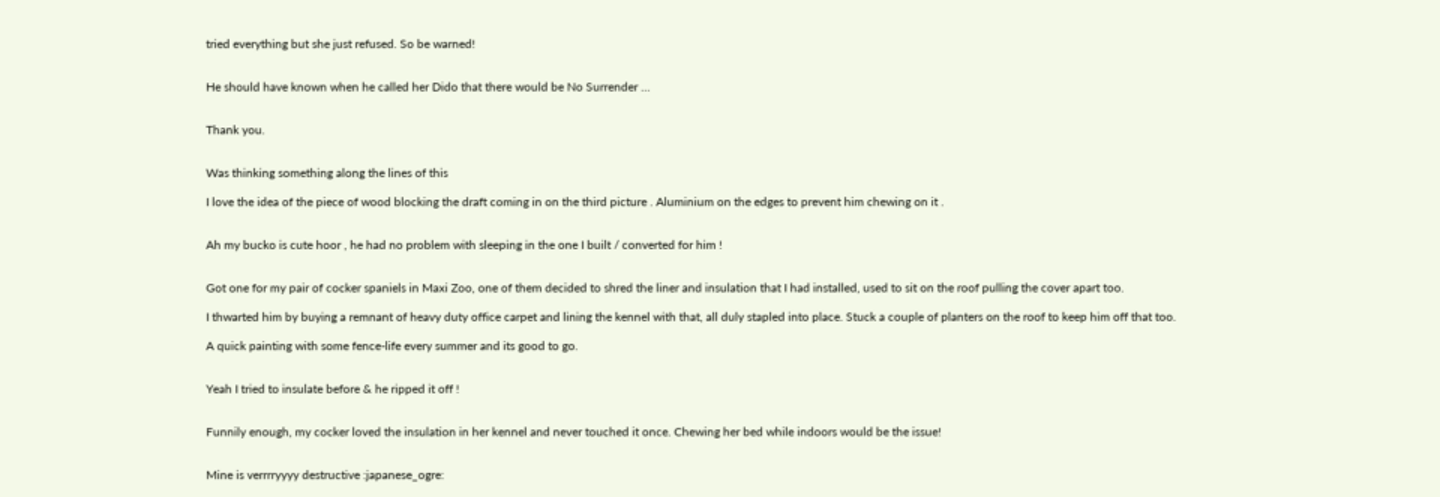tried everything but she just refused. So be warned!


He should have known when he called her Dido that there would be No Surrender …


Thank you.


Was thinking something along the lines of this

I love the idea of the piece of wood blocking the draft coming in on the third picture . Aluminium on the edges to prevent him chewing on it .


Ah my bucko is cute hoor , he had no problem with sleeping in the one I built / converted for him !


Got one for my pair of cocker spaniels in Maxi Zoo, one of them decided to shred the liner and insulation that I had installed, used to sit on the roof pulling the cover apart too.

I thwarted him by buying a remnant of heavy duty office carpet and lining the kennel with that, all duly stapled into place. Stuck a couple of planters on the roof to keep him off that too.

A quick painting with some fence-life every summer and its good to go.


Yeah I tried to insulate before & he ripped it off !


Funnily enough, my cocker loved the insulation in her kennel and never touched it once. Chewing her bed while indoors would be the issue!


Mine is verrrryyyy destructive :japanese_ogre: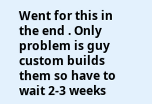Went for this in the end . Only problem is guy custom builds them so have to wait 2-3 weeks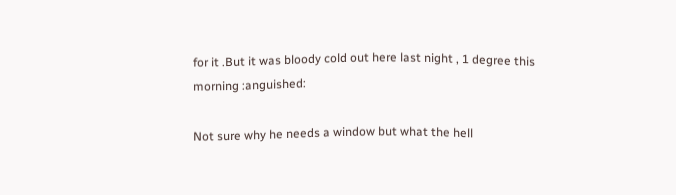for it .But it was bloody cold out here last night , 1 degree this morning :anguished:

Not sure why he needs a window but what the hell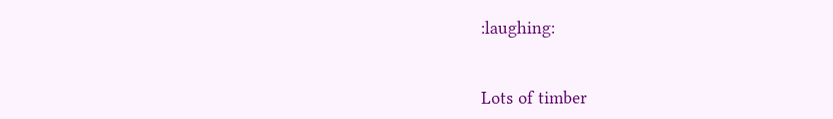:laughing:


Lots of timber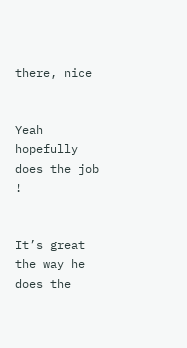there, nice


Yeah hopefully does the job !


It’s great the way he does the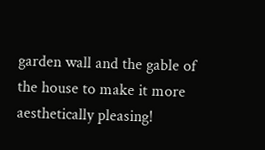garden wall and the gable of the house to make it more aesthetically pleasing!